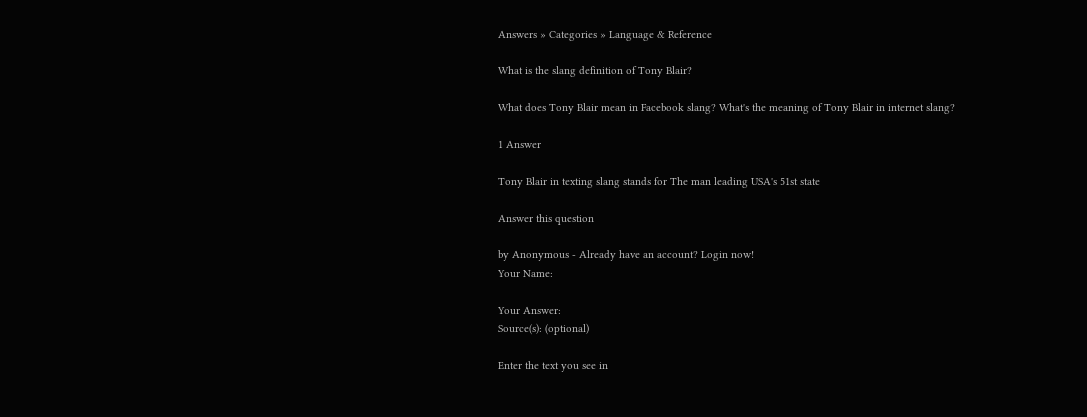Answers » Categories » Language & Reference

What is the slang definition of Tony Blair?

What does Tony Blair mean in Facebook slang? What's the meaning of Tony Blair in internet slang?

1 Answer

Tony Blair in texting slang stands for The man leading USA's 51st state

Answer this question

by Anonymous - Already have an account? Login now!
Your Name:

Your Answer:
Source(s): (optional)

Enter the text you see in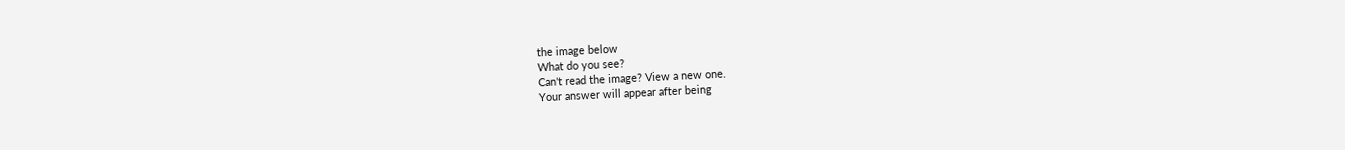the image below
What do you see?
Can't read the image? View a new one.
Your answer will appear after being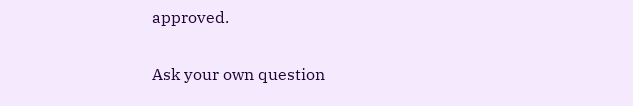approved.

Ask your own question